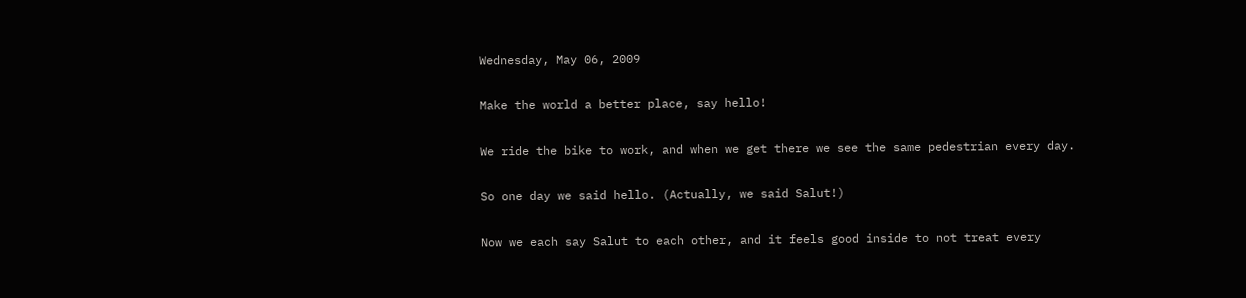Wednesday, May 06, 2009

Make the world a better place, say hello!

We ride the bike to work, and when we get there we see the same pedestrian every day.

So one day we said hello. (Actually, we said Salut!)

Now we each say Salut to each other, and it feels good inside to not treat every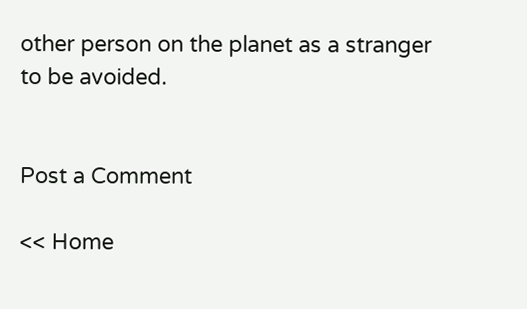other person on the planet as a stranger to be avoided.


Post a Comment

<< Home